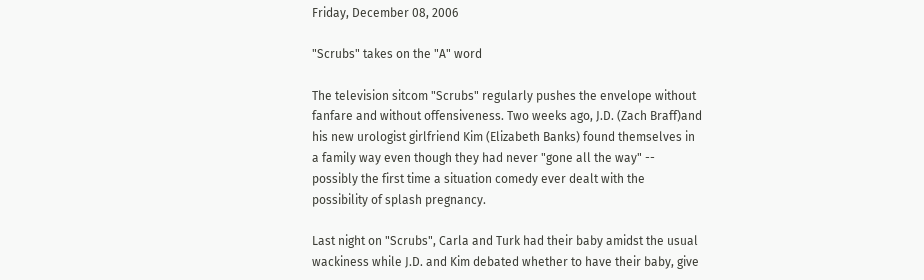Friday, December 08, 2006

"Scrubs" takes on the "A" word

The television sitcom "Scrubs" regularly pushes the envelope without fanfare and without offensiveness. Two weeks ago, J.D. (Zach Braff)and his new urologist girlfriend Kim (Elizabeth Banks) found themselves in a family way even though they had never "gone all the way" -- possibly the first time a situation comedy ever dealt with the possibility of splash pregnancy.

Last night on "Scrubs", Carla and Turk had their baby amidst the usual wackiness while J.D. and Kim debated whether to have their baby, give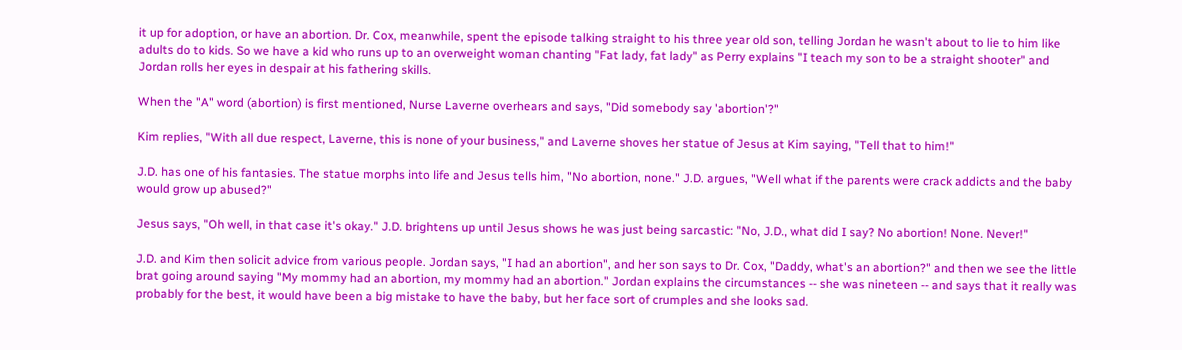it up for adoption, or have an abortion. Dr. Cox, meanwhile, spent the episode talking straight to his three year old son, telling Jordan he wasn't about to lie to him like adults do to kids. So we have a kid who runs up to an overweight woman chanting "Fat lady, fat lady" as Perry explains "I teach my son to be a straight shooter" and Jordan rolls her eyes in despair at his fathering skills.

When the "A" word (abortion) is first mentioned, Nurse Laverne overhears and says, "Did somebody say 'abortion'?"

Kim replies, "With all due respect, Laverne, this is none of your business," and Laverne shoves her statue of Jesus at Kim saying, "Tell that to him!"

J.D. has one of his fantasies. The statue morphs into life and Jesus tells him, "No abortion, none." J.D. argues, "Well what if the parents were crack addicts and the baby would grow up abused?"

Jesus says, "Oh well, in that case it's okay." J.D. brightens up until Jesus shows he was just being sarcastic: "No, J.D., what did I say? No abortion! None. Never!"

J.D. and Kim then solicit advice from various people. Jordan says, "I had an abortion", and her son says to Dr. Cox, "Daddy, what's an abortion?" and then we see the little brat going around saying "My mommy had an abortion, my mommy had an abortion." Jordan explains the circumstances -- she was nineteen -- and says that it really was probably for the best, it would have been a big mistake to have the baby, but her face sort of crumples and she looks sad.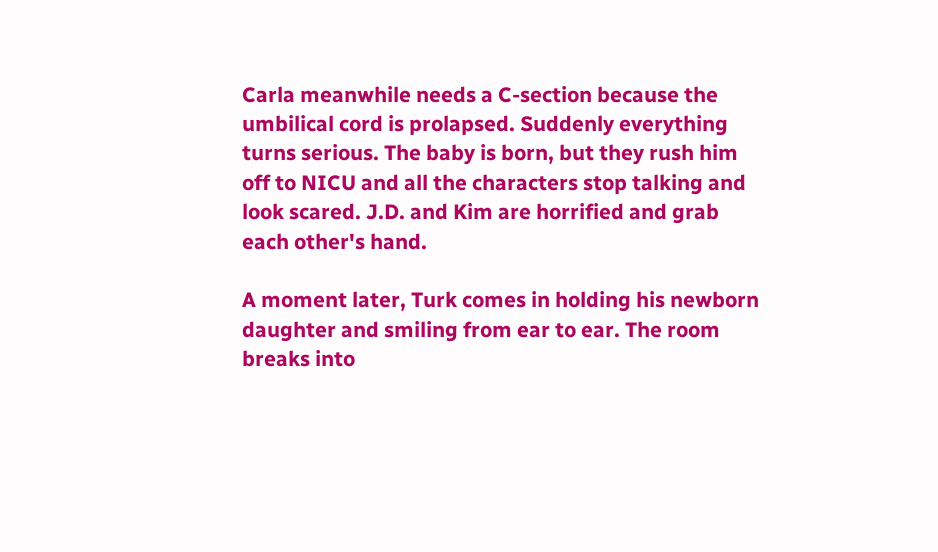Carla meanwhile needs a C-section because the umbilical cord is prolapsed. Suddenly everything turns serious. The baby is born, but they rush him off to NICU and all the characters stop talking and look scared. J.D. and Kim are horrified and grab each other's hand.

A moment later, Turk comes in holding his newborn daughter and smiling from ear to ear. The room breaks into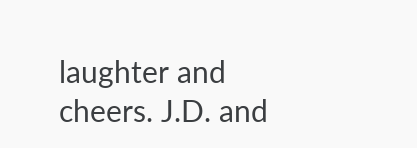laughter and cheers. J.D. and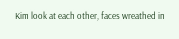Kim look at each other, faces wreathed in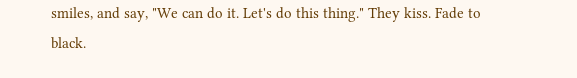smiles, and say, "We can do it. Let's do this thing." They kiss. Fade to black.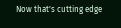Now that's cutting edge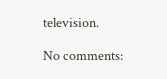television.

No comments: